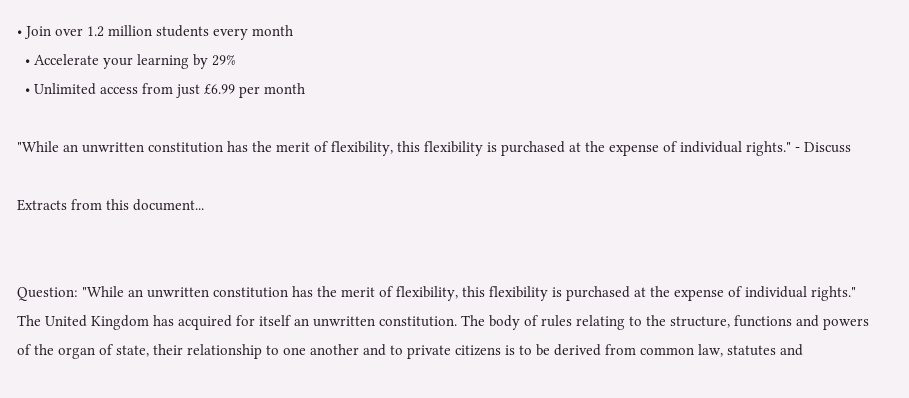• Join over 1.2 million students every month
  • Accelerate your learning by 29%
  • Unlimited access from just £6.99 per month

"While an unwritten constitution has the merit of flexibility, this flexibility is purchased at the expense of individual rights." - Discuss

Extracts from this document...


Question: "While an unwritten constitution has the merit of flexibility, this flexibility is purchased at the expense of individual rights." The United Kingdom has acquired for itself an unwritten constitution. The body of rules relating to the structure, functions and powers of the organ of state, their relationship to one another and to private citizens is to be derived from common law, statutes and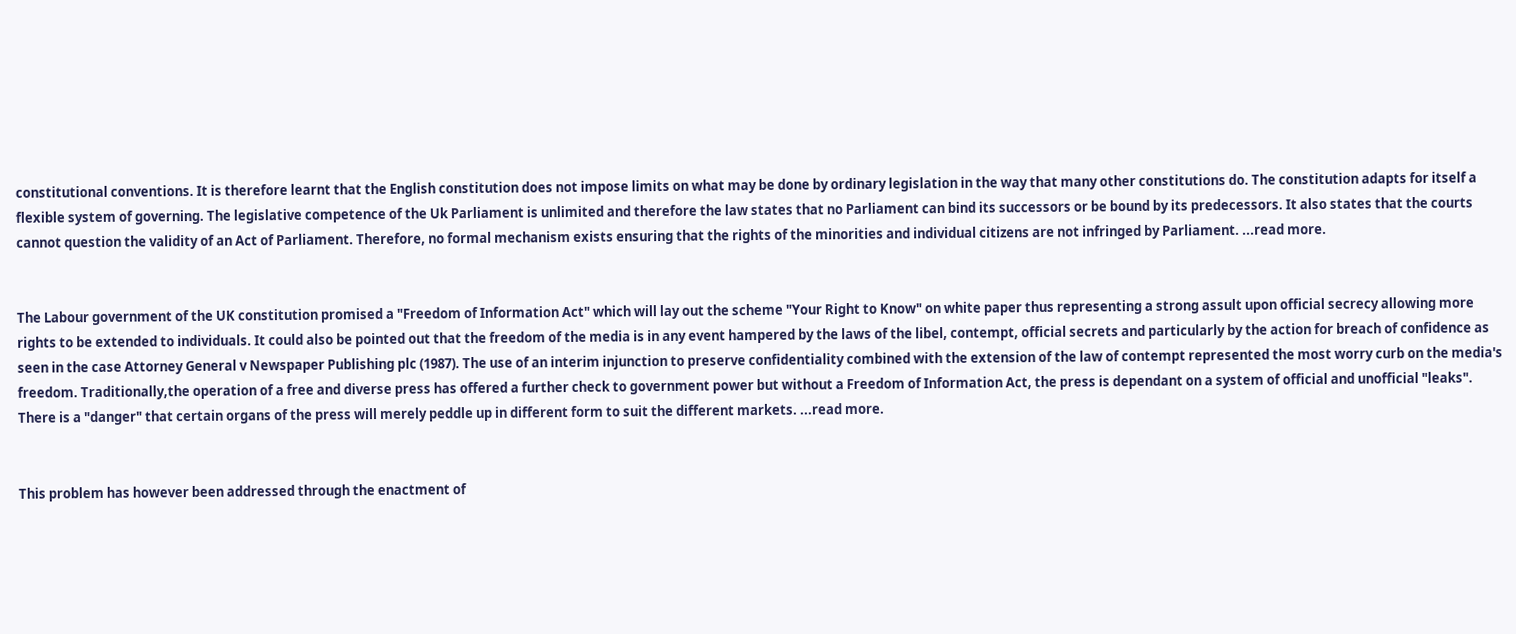constitutional conventions. It is therefore learnt that the English constitution does not impose limits on what may be done by ordinary legislation in the way that many other constitutions do. The constitution adapts for itself a flexible system of governing. The legislative competence of the Uk Parliament is unlimited and therefore the law states that no Parliament can bind its successors or be bound by its predecessors. It also states that the courts cannot question the validity of an Act of Parliament. Therefore, no formal mechanism exists ensuring that the rights of the minorities and individual citizens are not infringed by Parliament. ...read more.


The Labour government of the UK constitution promised a "Freedom of Information Act" which will lay out the scheme "Your Right to Know" on white paper thus representing a strong assult upon official secrecy allowing more rights to be extended to individuals. It could also be pointed out that the freedom of the media is in any event hampered by the laws of the libel, contempt, official secrets and particularly by the action for breach of confidence as seen in the case Attorney General v Newspaper Publishing plc (1987). The use of an interim injunction to preserve confidentiality combined with the extension of the law of contempt represented the most worry curb on the media's freedom. Traditionally,the operation of a free and diverse press has offered a further check to government power but without a Freedom of Information Act, the press is dependant on a system of official and unofficial "leaks". There is a "danger" that certain organs of the press will merely peddle up in different form to suit the different markets. ...read more.


This problem has however been addressed through the enactment of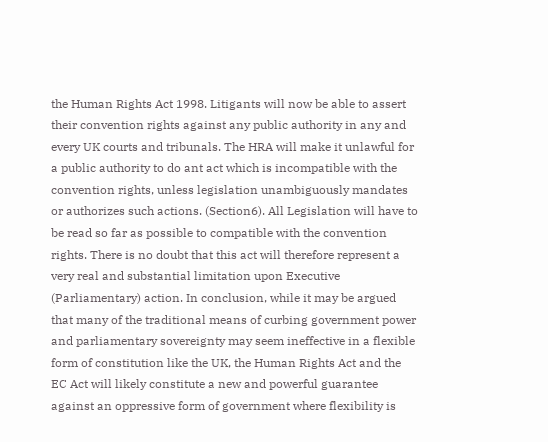the Human Rights Act 1998. Litigants will now be able to assert their convention rights against any public authority in any and every UK courts and tribunals. The HRA will make it unlawful for a public authority to do ant act which is incompatible with the convention rights, unless legislation unambiguously mandates or authorizes such actions. (Section6). All Legislation will have to be read so far as possible to compatible with the convention rights. There is no doubt that this act will therefore represent a very real and substantial limitation upon Executive (Parliamentary) action. In conclusion, while it may be argued that many of the traditional means of curbing government power and parliamentary sovereignty may seem ineffective in a flexible form of constitution like the UK, the Human Rights Act and the EC Act will likely constitute a new and powerful guarantee against an oppressive form of government where flexibility is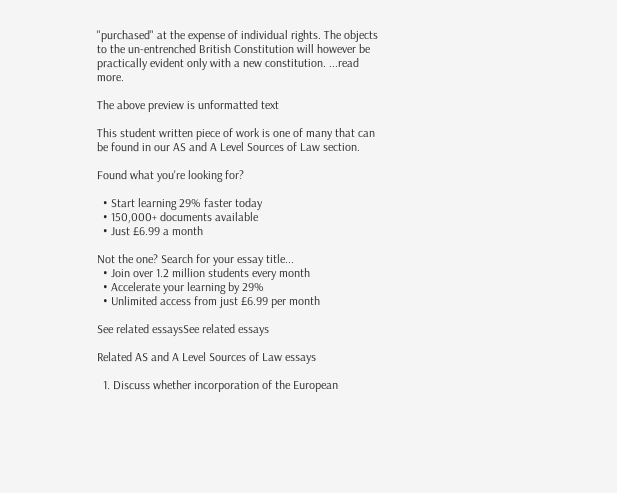"purchased" at the expense of individual rights. The objects to the un-entrenched British Constitution will however be practically evident only with a new constitution. ...read more.

The above preview is unformatted text

This student written piece of work is one of many that can be found in our AS and A Level Sources of Law section.

Found what you're looking for?

  • Start learning 29% faster today
  • 150,000+ documents available
  • Just £6.99 a month

Not the one? Search for your essay title...
  • Join over 1.2 million students every month
  • Accelerate your learning by 29%
  • Unlimited access from just £6.99 per month

See related essaysSee related essays

Related AS and A Level Sources of Law essays

  1. Discuss whether incorporation of the European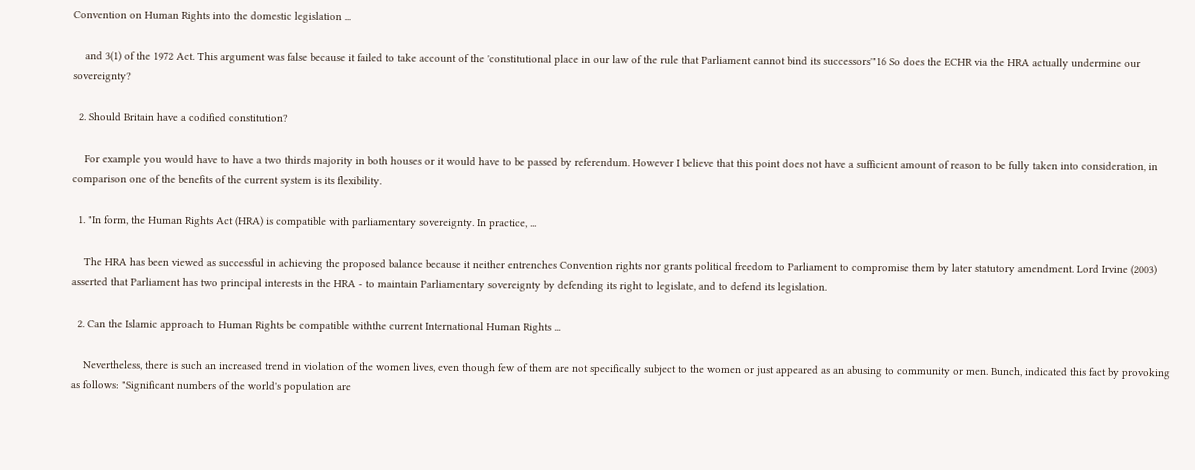Convention on Human Rights into the domestic legislation ...

    and 3(1) of the 1972 Act. This argument was false because it failed to take account of the 'constitutional place in our law of the rule that Parliament cannot bind its successors'"16 So does the ECHR via the HRA actually undermine our sovereignty?

  2. Should Britain have a codified constitution?

    For example you would have to have a two thirds majority in both houses or it would have to be passed by referendum. However I believe that this point does not have a sufficient amount of reason to be fully taken into consideration, in comparison one of the benefits of the current system is its flexibility.

  1. "In form, the Human Rights Act (HRA) is compatible with parliamentary sovereignty. In practice, ...

    The HRA has been viewed as successful in achieving the proposed balance because it neither entrenches Convention rights nor grants political freedom to Parliament to compromise them by later statutory amendment. Lord Irvine (2003) asserted that Parliament has two principal interests in the HRA - to maintain Parliamentary sovereignty by defending its right to legislate, and to defend its legislation.

  2. Can the Islamic approach to Human Rights be compatible withthe current International Human Rights ...

    Nevertheless, there is such an increased trend in violation of the women lives, even though few of them are not specifically subject to the women or just appeared as an abusing to community or men. Bunch, indicated this fact by provoking as follows: "Significant numbers of the world's population are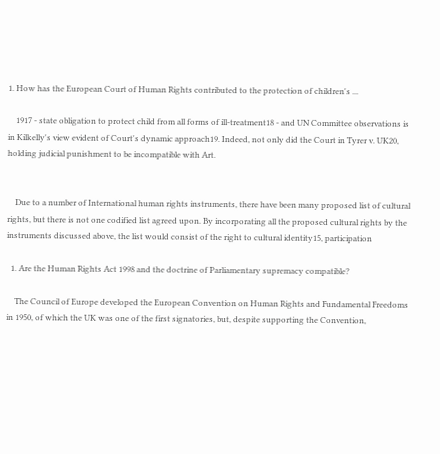1. How has the European Court of Human Rights contributed to the protection of children's ...

    1917 - state obligation to protect child from all forms of ill-treatment18 - and UN Committee observations is in Kilkelly's view evident of Court's dynamic approach19. Indeed, not only did the Court in Tyrer v. UK20, holding judicial punishment to be incompatible with Art.


    Due to a number of International human rights instruments, there have been many proposed list of cultural rights, but there is not one codified list agreed upon. By incorporating all the proposed cultural rights by the instruments discussed above, the list would consist of the right to cultural identity15, participation

  1. Are the Human Rights Act 1998 and the doctrine of Parliamentary supremacy compatible?

    The Council of Europe developed the European Convention on Human Rights and Fundamental Freedoms in 1950, of which the UK was one of the first signatories, but, despite supporting the Convention,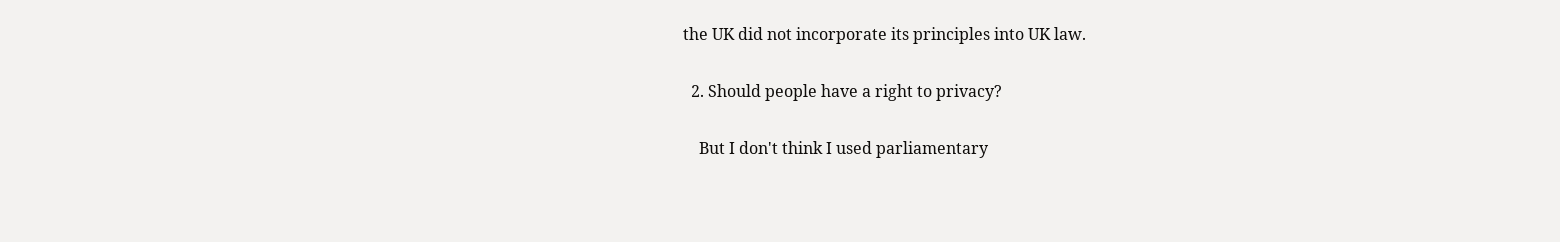the UK did not incorporate its principles into UK law.

  2. Should people have a right to privacy?

    But I don't think I used parliamentary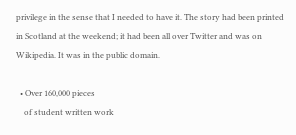privilege in the sense that I needed to have it. The story had been printed in Scotland at the weekend; it had been all over Twitter and was on Wikipedia. It was in the public domain.

  • Over 160,000 pieces
    of student written work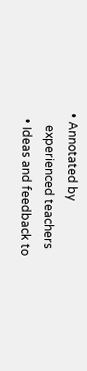• Annotated by
    experienced teachers
  • Ideas and feedback to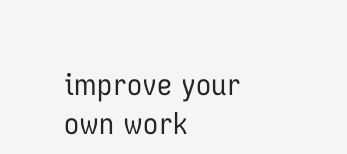improve your own work